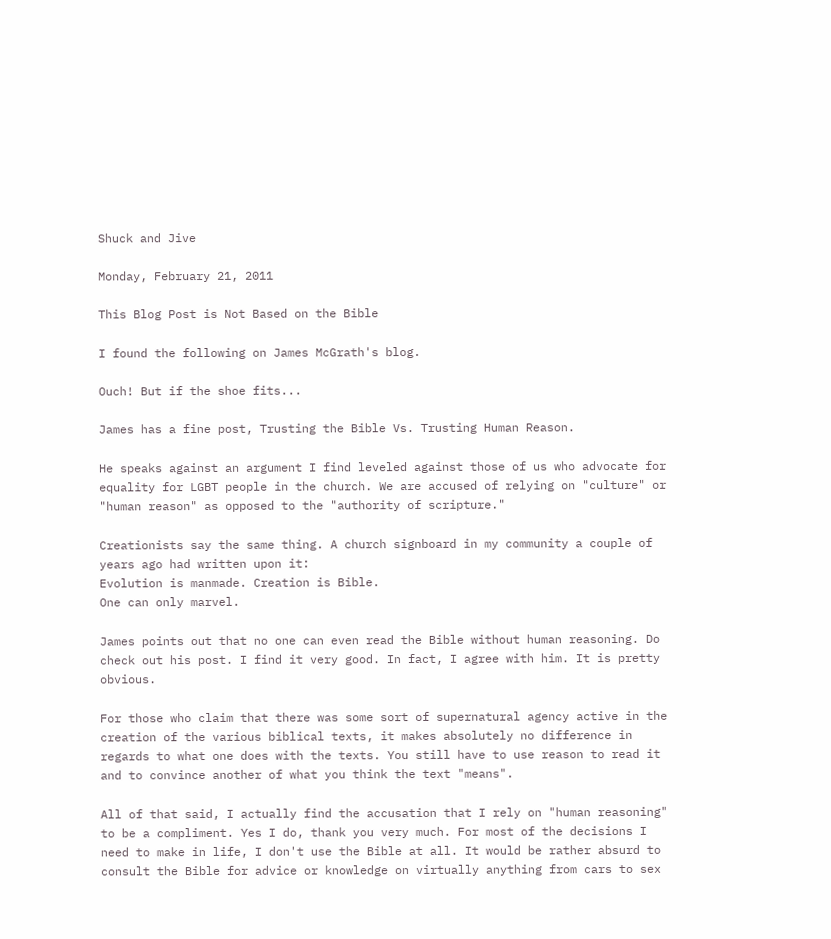Shuck and Jive

Monday, February 21, 2011

This Blog Post is Not Based on the Bible

I found the following on James McGrath's blog.

Ouch! But if the shoe fits...

James has a fine post, Trusting the Bible Vs. Trusting Human Reason.

He speaks against an argument I find leveled against those of us who advocate for equality for LGBT people in the church. We are accused of relying on "culture" or "human reason" as opposed to the "authority of scripture."

Creationists say the same thing. A church signboard in my community a couple of years ago had written upon it:
Evolution is manmade. Creation is Bible.
One can only marvel.

James points out that no one can even read the Bible without human reasoning. Do check out his post. I find it very good. In fact, I agree with him. It is pretty obvious.

For those who claim that there was some sort of supernatural agency active in the creation of the various biblical texts, it makes absolutely no difference in regards to what one does with the texts. You still have to use reason to read it and to convince another of what you think the text "means".

All of that said, I actually find the accusation that I rely on "human reasoning" to be a compliment. Yes I do, thank you very much. For most of the decisions I need to make in life, I don't use the Bible at all. It would be rather absurd to consult the Bible for advice or knowledge on virtually anything from cars to sex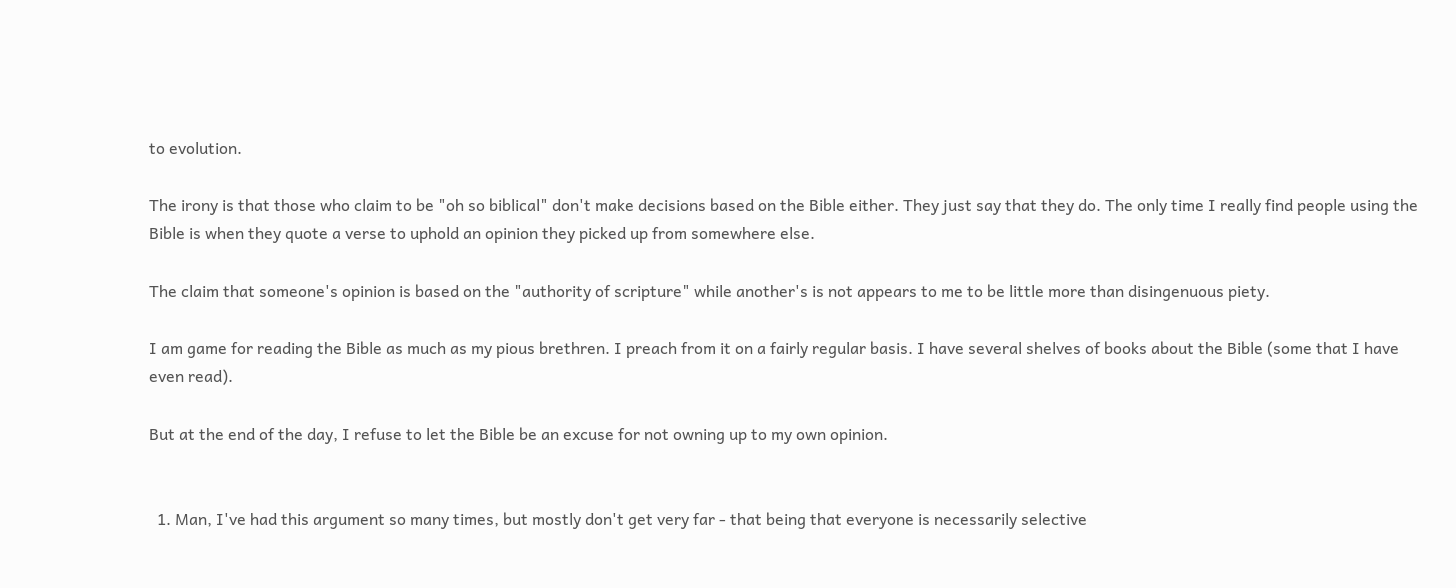to evolution.

The irony is that those who claim to be "oh so biblical" don't make decisions based on the Bible either. They just say that they do. The only time I really find people using the Bible is when they quote a verse to uphold an opinion they picked up from somewhere else.

The claim that someone's opinion is based on the "authority of scripture" while another's is not appears to me to be little more than disingenuous piety.

I am game for reading the Bible as much as my pious brethren. I preach from it on a fairly regular basis. I have several shelves of books about the Bible (some that I have even read).

But at the end of the day, I refuse to let the Bible be an excuse for not owning up to my own opinion.


  1. Man, I've had this argument so many times, but mostly don't get very far - that being that everyone is necessarily selective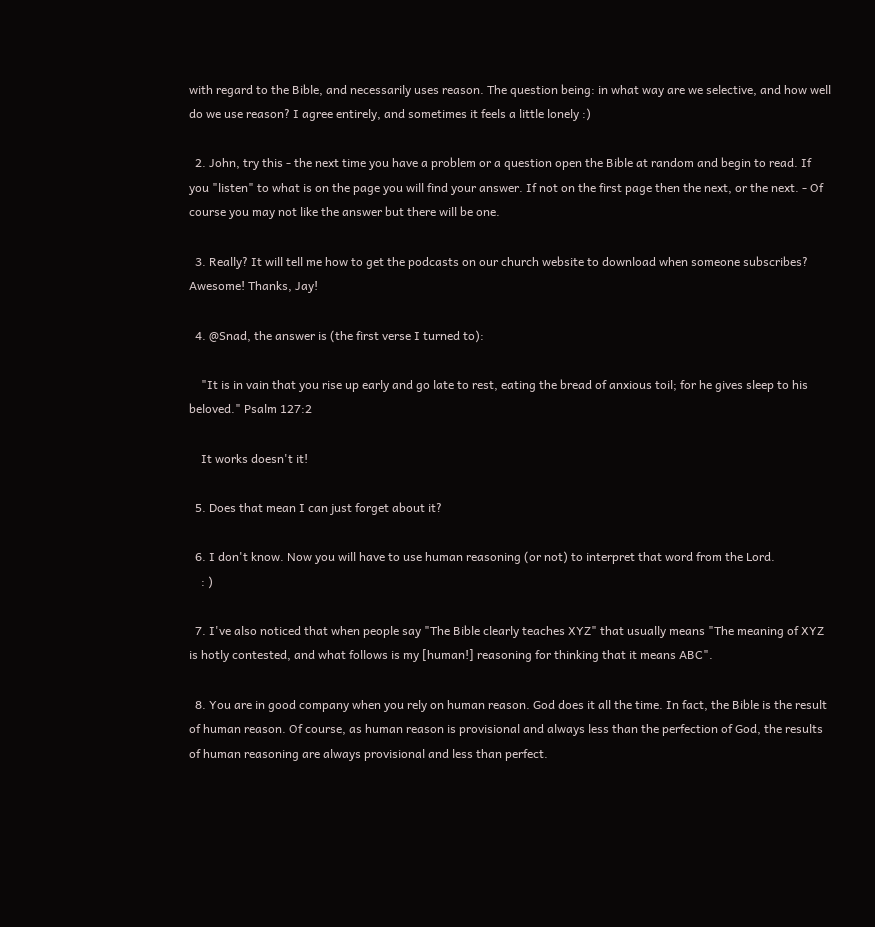with regard to the Bible, and necessarily uses reason. The question being: in what way are we selective, and how well do we use reason? I agree entirely, and sometimes it feels a little lonely :)

  2. John, try this - the next time you have a problem or a question open the Bible at random and begin to read. If you "listen" to what is on the page you will find your answer. If not on the first page then the next, or the next. - Of course you may not like the answer but there will be one.

  3. Really? It will tell me how to get the podcasts on our church website to download when someone subscribes? Awesome! Thanks, Jay!

  4. @Snad, the answer is (the first verse I turned to):

    "It is in vain that you rise up early and go late to rest, eating the bread of anxious toil; for he gives sleep to his beloved." Psalm 127:2

    It works doesn't it!

  5. Does that mean I can just forget about it?

  6. I don't know. Now you will have to use human reasoning (or not) to interpret that word from the Lord.
    : )

  7. I've also noticed that when people say "The Bible clearly teaches XYZ" that usually means "The meaning of XYZ is hotly contested, and what follows is my [human!] reasoning for thinking that it means ABC".

  8. You are in good company when you rely on human reason. God does it all the time. In fact, the Bible is the result of human reason. Of course, as human reason is provisional and always less than the perfection of God, the results of human reasoning are always provisional and less than perfect.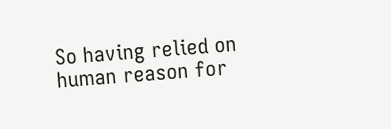So having relied on human reason for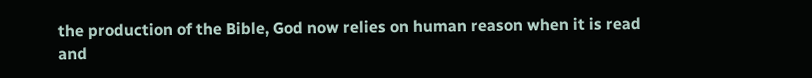the production of the Bible, God now relies on human reason when it is read and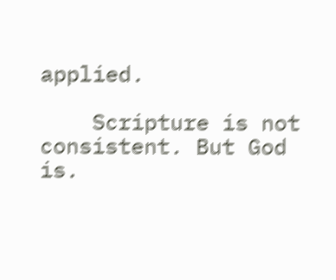applied.

    Scripture is not consistent. But God is.